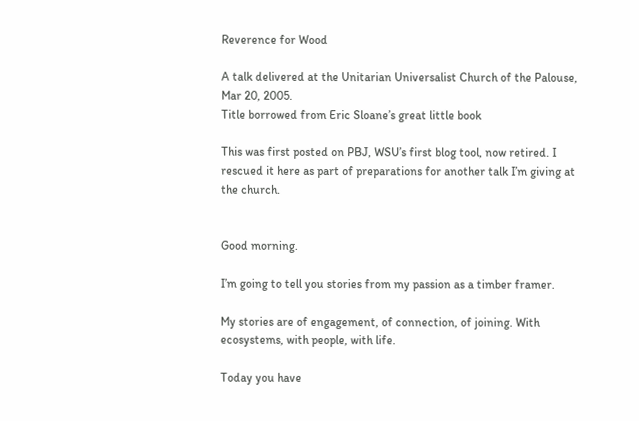Reverence for Wood

A talk delivered at the Unitarian Universalist Church of the Palouse, Mar 20, 2005.
Title borrowed from Eric Sloane’s great little book

This was first posted on PBJ, WSU’s first blog tool, now retired. I rescued it here as part of preparations for another talk I’m giving at the church.


Good morning.

I’m going to tell you stories from my passion as a timber framer.

My stories are of engagement, of connection, of joining. With ecosystems, with people, with life.

Today you have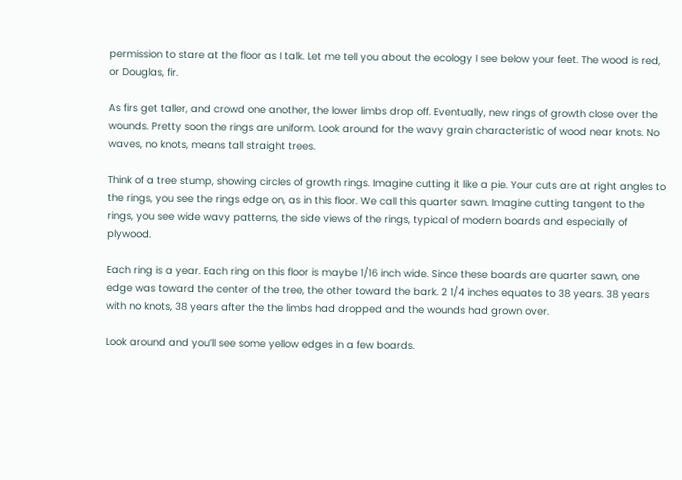permission to stare at the floor as I talk. Let me tell you about the ecology I see below your feet. The wood is red, or Douglas, fir.

As firs get taller, and crowd one another, the lower limbs drop off. Eventually, new rings of growth close over the wounds. Pretty soon the rings are uniform. Look around for the wavy grain characteristic of wood near knots. No waves, no knots, means tall straight trees.

Think of a tree stump, showing circles of growth rings. Imagine cutting it like a pie. Your cuts are at right angles to the rings, you see the rings edge on, as in this floor. We call this quarter sawn. Imagine cutting tangent to the rings, you see wide wavy patterns, the side views of the rings, typical of modern boards and especially of plywood.

Each ring is a year. Each ring on this floor is maybe 1/16 inch wide. Since these boards are quarter sawn, one edge was toward the center of the tree, the other toward the bark. 2 1/4 inches equates to 38 years. 38 years with no knots, 38 years after the the limbs had dropped and the wounds had grown over.

Look around and you’ll see some yellow edges in a few boards.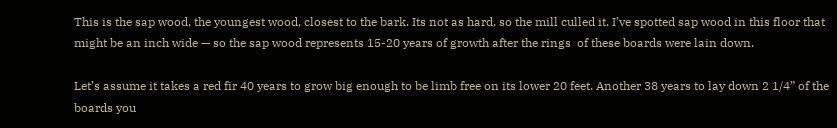This is the sap wood, the youngest wood, closest to the bark. Its not as hard, so the mill culled it. I’ve spotted sap wood in this floor that might be an inch wide — so the sap wood represents 15-20 years of growth after the rings  of these boards were lain down.

Let’s assume it takes a red fir 40 years to grow big enough to be limb free on its lower 20 feet. Another 38 years to lay down 2 1/4” of the boards you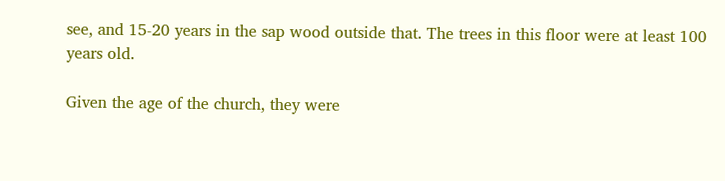see, and 15-20 years in the sap wood outside that. The trees in this floor were at least 100 years old.

Given the age of the church, they were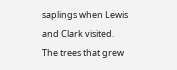saplings when Lewis and Clark visited. The trees that grew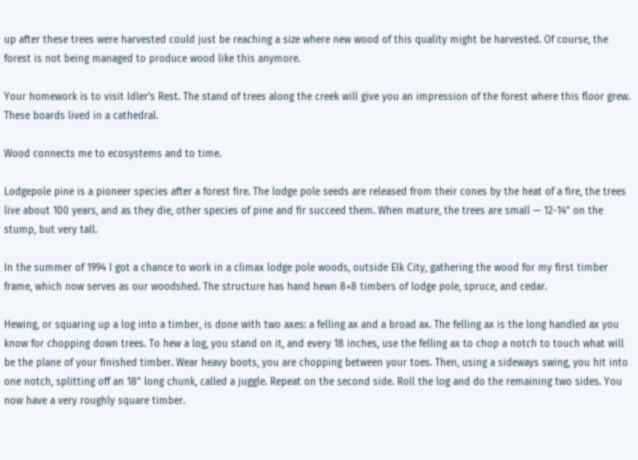up after these trees were harvested could just be reaching a size where new wood of this quality might be harvested. Of course, the forest is not being managed to produce wood like this anymore.

Your homework is to visit Idler’s Rest. The stand of trees along the creek will give you an impression of the forest where this floor grew. These boards lived in a cathedral.

Wood connects me to ecosystems and to time.

Lodgepole pine is a pioneer species after a forest fire. The lodge pole seeds are released from their cones by the heat of a fire, the trees live about 100 years, and as they die, other species of pine and fir succeed them. When mature, the trees are small — 12-14” on the stump, but very tall.

In the summer of 1994 I got a chance to work in a climax lodge pole woods, outside Elk City, gathering the wood for my first timber frame, which now serves as our woodshed. The structure has hand hewn 8×8 timbers of lodge pole, spruce, and cedar.

Hewing, or squaring up a log into a timber, is done with two axes: a felling ax and a broad ax. The felling ax is the long handled ax you know for chopping down trees. To hew a log, you stand on it, and every 18 inches, use the felling ax to chop a notch to touch what will be the plane of your finished timber. Wear heavy boots, you are chopping between your toes. Then, using a sideways swing, you hit into one notch, splitting off an 18” long chunk, called a juggle. Repeat on the second side. Roll the log and do the remaining two sides. You now have a very roughly square timber.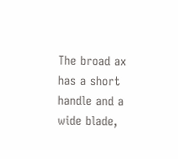The broad ax has a short handle and a wide blade,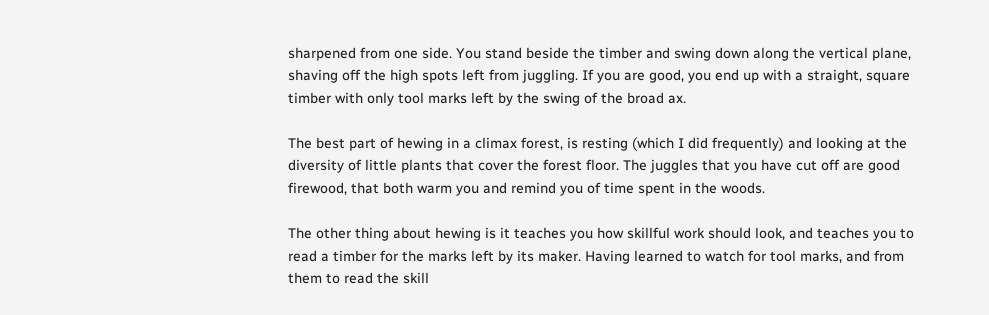sharpened from one side. You stand beside the timber and swing down along the vertical plane, shaving off the high spots left from juggling. If you are good, you end up with a straight, square timber with only tool marks left by the swing of the broad ax.

The best part of hewing in a climax forest, is resting (which I did frequently) and looking at the diversity of little plants that cover the forest floor. The juggles that you have cut off are good firewood, that both warm you and remind you of time spent in the woods.

The other thing about hewing is it teaches you how skillful work should look, and teaches you to read a timber for the marks left by its maker. Having learned to watch for tool marks, and from them to read the skill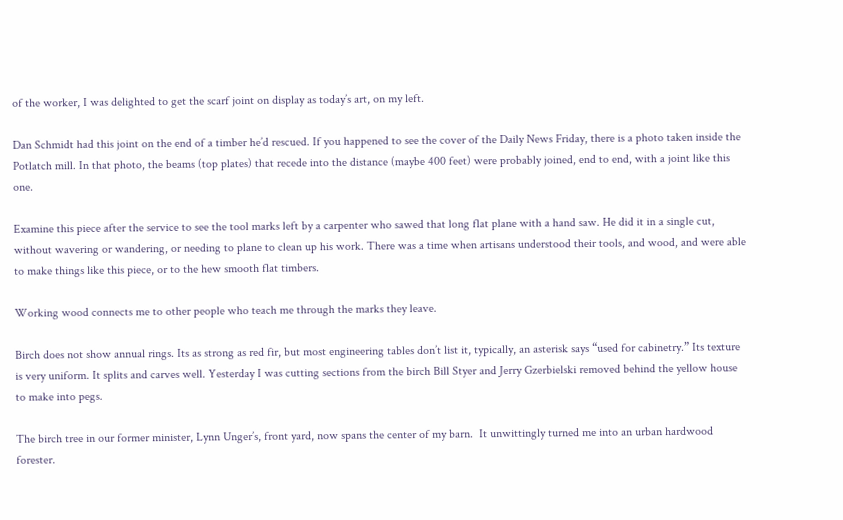of the worker, I was delighted to get the scarf joint on display as today’s art, on my left.

Dan Schmidt had this joint on the end of a timber he’d rescued. If you happened to see the cover of the Daily News Friday, there is a photo taken inside the Potlatch mill. In that photo, the beams (top plates) that recede into the distance (maybe 400 feet) were probably joined, end to end, with a joint like this one.

Examine this piece after the service to see the tool marks left by a carpenter who sawed that long flat plane with a hand saw. He did it in a single cut, without wavering or wandering, or needing to plane to clean up his work. There was a time when artisans understood their tools, and wood, and were able to make things like this piece, or to the hew smooth flat timbers.

Working wood connects me to other people who teach me through the marks they leave.

Birch does not show annual rings. Its as strong as red fir, but most engineering tables don’t list it, typically, an asterisk says “used for cabinetry.” Its texture is very uniform. It splits and carves well. Yesterday I was cutting sections from the birch Bill Styer and Jerry Gzerbielski removed behind the yellow house to make into pegs.

The birch tree in our former minister, Lynn Unger’s, front yard, now spans the center of my barn.  It unwittingly turned me into an urban hardwood forester.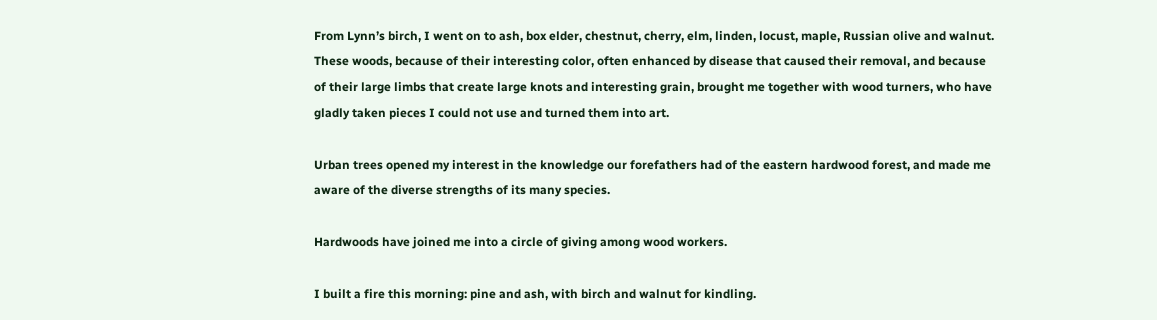From Lynn’s birch, I went on to ash, box elder, chestnut, cherry, elm, linden, locust, maple, Russian olive and walnut. These woods, because of their interesting color, often enhanced by disease that caused their removal, and because of their large limbs that create large knots and interesting grain, brought me together with wood turners, who have gladly taken pieces I could not use and turned them into art.

Urban trees opened my interest in the knowledge our forefathers had of the eastern hardwood forest, and made me aware of the diverse strengths of its many species.

Hardwoods have joined me into a circle of giving among wood workers.

I built a fire this morning: pine and ash, with birch and walnut for kindling.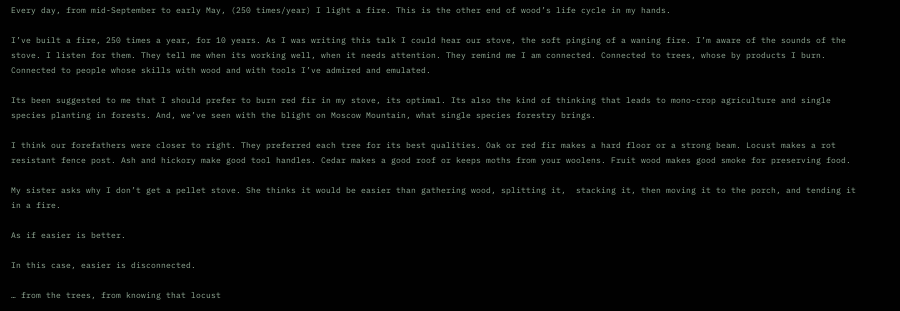Every day, from mid-September to early May, (250 times/year) I light a fire. This is the other end of wood’s life cycle in my hands.

I’ve built a fire, 250 times a year, for 10 years. As I was writing this talk I could hear our stove, the soft pinging of a waning fire. I’m aware of the sounds of the stove. I listen for them. They tell me when its working well, when it needs attention. They remind me I am connected. Connected to trees, whose by products I burn. Connected to people whose skills with wood and with tools I’ve admired and emulated.

Its been suggested to me that I should prefer to burn red fir in my stove, its optimal. Its also the kind of thinking that leads to mono-crop agriculture and single species planting in forests. And, we’ve seen with the blight on Moscow Mountain, what single species forestry brings.

I think our forefathers were closer to right. They preferred each tree for its best qualities. Oak or red fir makes a hard floor or a strong beam. Locust makes a rot resistant fence post. Ash and hickory make good tool handles. Cedar makes a good roof or keeps moths from your woolens. Fruit wood makes good smoke for preserving food.

My sister asks why I don’t get a pellet stove. She thinks it would be easier than gathering wood, splitting it,  stacking it, then moving it to the porch, and tending it in a fire.

As if easier is better.

In this case, easier is disconnected.

… from the trees, from knowing that locust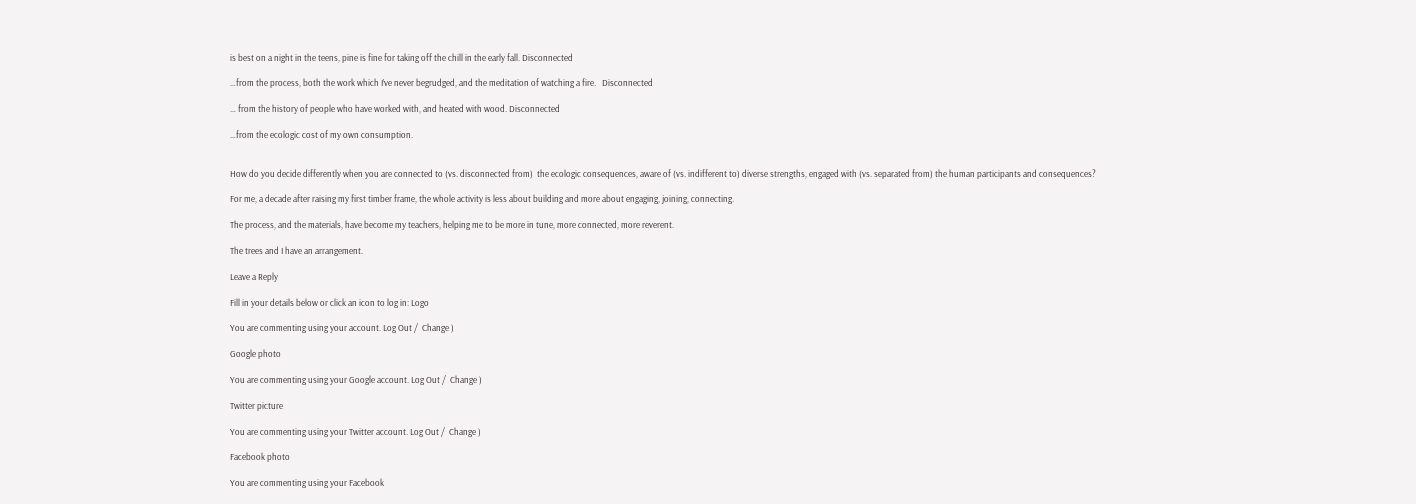is best on a night in the teens, pine is fine for taking off the chill in the early fall. Disconnected

…from the process, both the work which I’ve never begrudged, and the meditation of watching a fire.   Disconnected

… from the history of people who have worked with, and heated with wood. Disconnected

…from the ecologic cost of my own consumption.


How do you decide differently when you are connected to (vs. disconnected from)  the ecologic consequences, aware of (vs. indifferent to) diverse strengths, engaged with (vs. separated from) the human participants and consequences?

For me, a decade after raising my first timber frame, the whole activity is less about building and more about engaging, joining, connecting.

The process, and the materials, have become my teachers, helping me to be more in tune, more connected, more reverent.

The trees and I have an arrangement.

Leave a Reply

Fill in your details below or click an icon to log in: Logo

You are commenting using your account. Log Out /  Change )

Google photo

You are commenting using your Google account. Log Out /  Change )

Twitter picture

You are commenting using your Twitter account. Log Out /  Change )

Facebook photo

You are commenting using your Facebook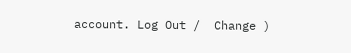account. Log Out /  Change )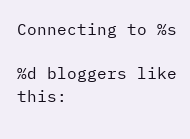Connecting to %s

%d bloggers like this: